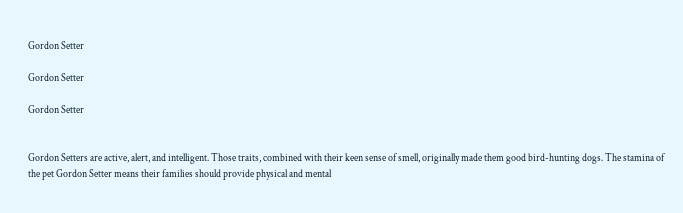Gordon Setter

Gordon Setter

Gordon Setter


Gordon Setters are active, alert, and intelligent. Those traits, combined with their keen sense of smell, originally made them good bird-hunting dogs. The stamina of the pet Gordon Setter means their families should provide physical and mental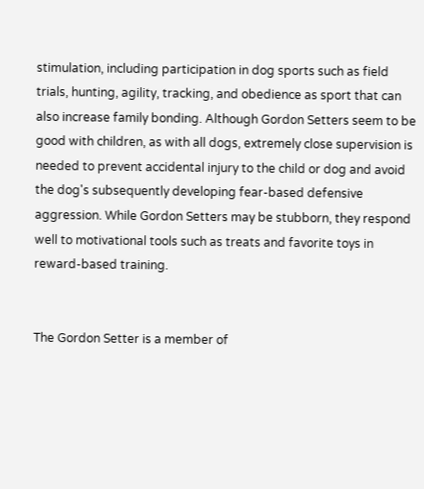stimulation, including participation in dog sports such as field trials, hunting, agility, tracking, and obedience as sport that can also increase family bonding. Although Gordon Setters seem to be good with children, as with all dogs, extremely close supervision is needed to prevent accidental injury to the child or dog and avoid the dog's subsequently developing fear-based defensive aggression. While Gordon Setters may be stubborn, they respond well to motivational tools such as treats and favorite toys in reward-based training.


The Gordon Setter is a member of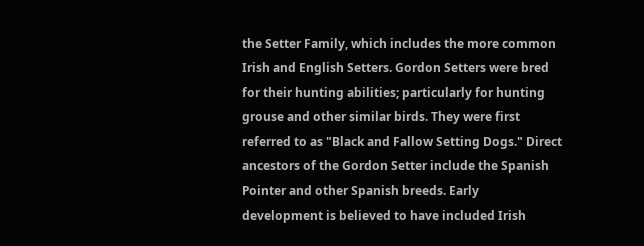the Setter Family, which includes the more common Irish and English Setters. Gordon Setters were bred for their hunting abilities; particularly for hunting grouse and other similar birds. They were first referred to as "Black and Fallow Setting Dogs." Direct ancestors of the Gordon Setter include the Spanish Pointer and other Spanish breeds. Early development is believed to have included Irish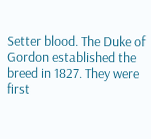Setter blood. The Duke of Gordon established the breed in 1827. They were first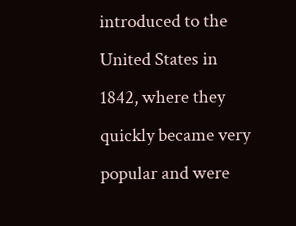introduced to the United States in 1842, where they quickly became very popular and were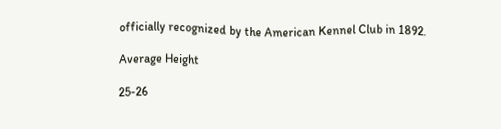officially recognized by the American Kennel Club in 1892.

Average Height

25-26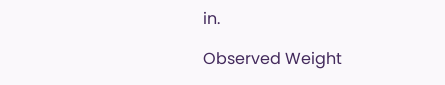in.

Observed Weight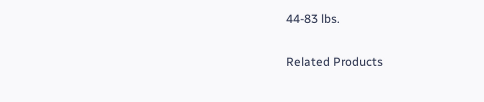44-83 lbs.

Related Products